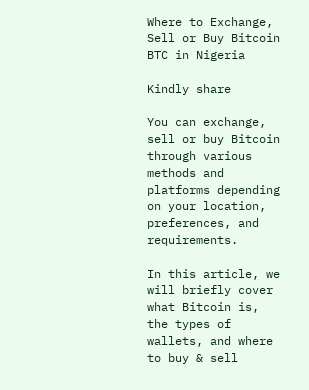Where to Exchange, Sell or Buy Bitcoin BTC in Nigeria

Kindly share

You can exchange, sell or buy Bitcoin through various methods and platforms depending on your location, preferences, and requirements.

In this article, we will briefly cover what Bitcoin is, the types of wallets, and where to buy & sell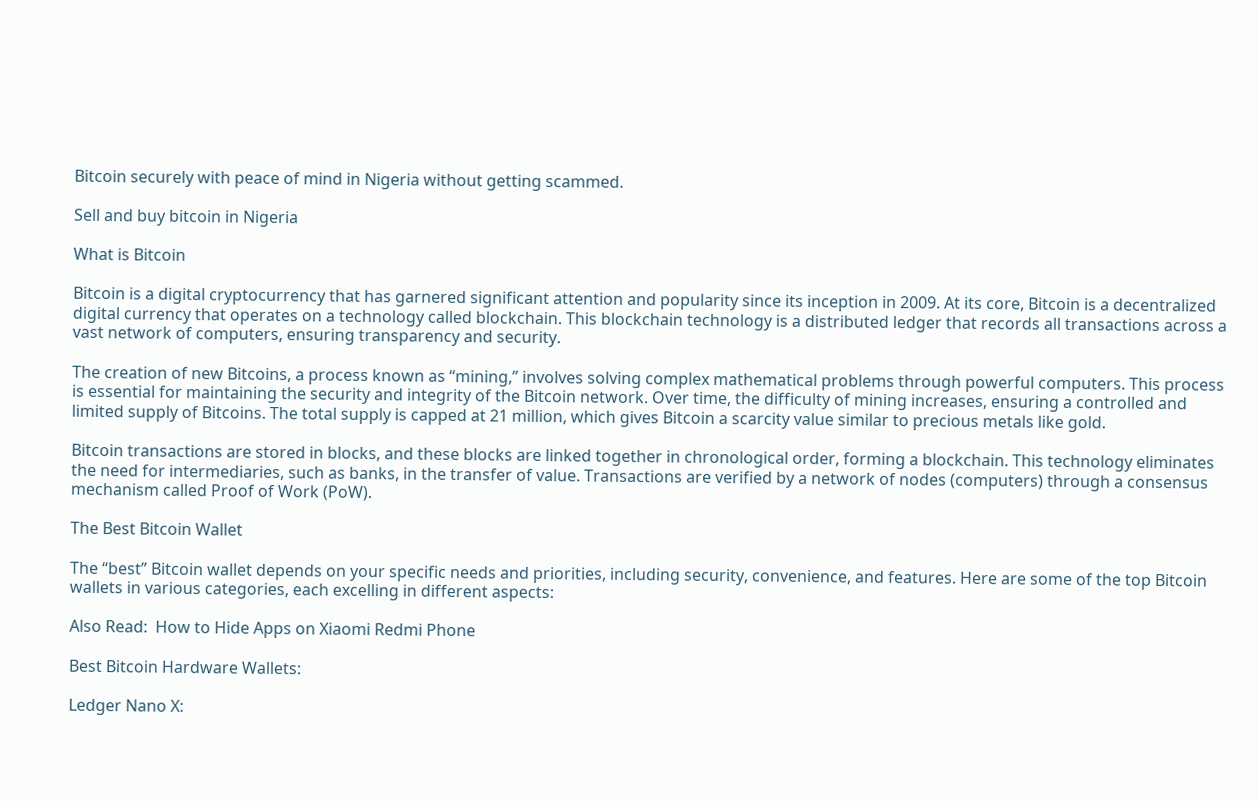Bitcoin securely with peace of mind in Nigeria without getting scammed.

Sell and buy bitcoin in Nigeria

What is Bitcoin

Bitcoin is a digital cryptocurrency that has garnered significant attention and popularity since its inception in 2009. At its core, Bitcoin is a decentralized digital currency that operates on a technology called blockchain. This blockchain technology is a distributed ledger that records all transactions across a vast network of computers, ensuring transparency and security.

The creation of new Bitcoins, a process known as “mining,” involves solving complex mathematical problems through powerful computers. This process is essential for maintaining the security and integrity of the Bitcoin network. Over time, the difficulty of mining increases, ensuring a controlled and limited supply of Bitcoins. The total supply is capped at 21 million, which gives Bitcoin a scarcity value similar to precious metals like gold.

Bitcoin transactions are stored in blocks, and these blocks are linked together in chronological order, forming a blockchain. This technology eliminates the need for intermediaries, such as banks, in the transfer of value. Transactions are verified by a network of nodes (computers) through a consensus mechanism called Proof of Work (PoW).

The Best Bitcoin Wallet

The “best” Bitcoin wallet depends on your specific needs and priorities, including security, convenience, and features. Here are some of the top Bitcoin wallets in various categories, each excelling in different aspects:

Also Read:  How to Hide Apps on Xiaomi Redmi Phone

Best Bitcoin Hardware Wallets:

Ledger Nano X: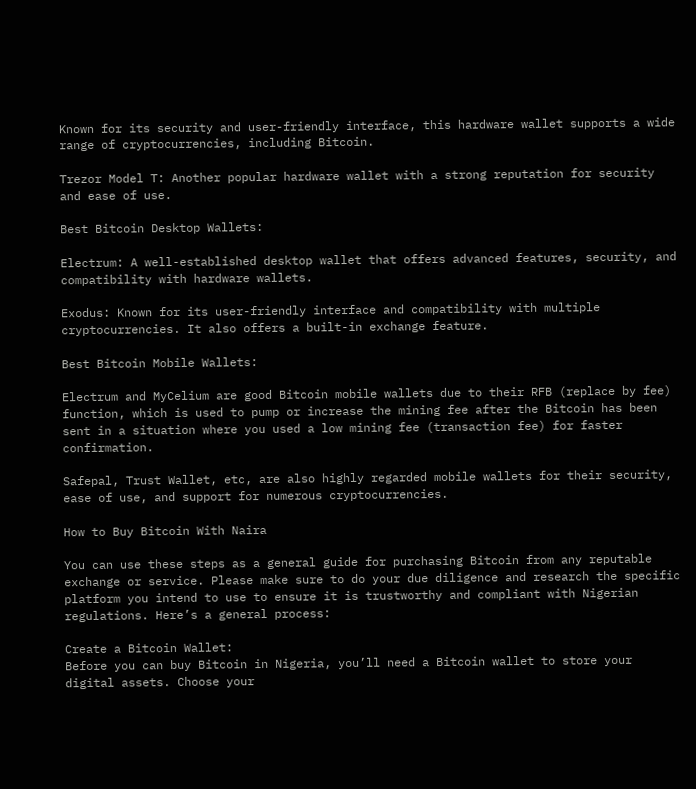Known for its security and user-friendly interface, this hardware wallet supports a wide range of cryptocurrencies, including Bitcoin.

Trezor Model T: Another popular hardware wallet with a strong reputation for security and ease of use.

Best Bitcoin Desktop Wallets:

Electrum: A well-established desktop wallet that offers advanced features, security, and compatibility with hardware wallets.

Exodus: Known for its user-friendly interface and compatibility with multiple cryptocurrencies. It also offers a built-in exchange feature.

Best Bitcoin Mobile Wallets:

Electrum and MyCelium are good Bitcoin mobile wallets due to their RFB (replace by fee) function, which is used to pump or increase the mining fee after the Bitcoin has been sent in a situation where you used a low mining fee (transaction fee) for faster confirmation.

Safepal, Trust Wallet, etc, are also highly regarded mobile wallets for their security, ease of use, and support for numerous cryptocurrencies.

How to Buy Bitcoin With Naira

You can use these steps as a general guide for purchasing Bitcoin from any reputable exchange or service. Please make sure to do your due diligence and research the specific platform you intend to use to ensure it is trustworthy and compliant with Nigerian regulations. Here’s a general process:

Create a Bitcoin Wallet:
Before you can buy Bitcoin in Nigeria, you’ll need a Bitcoin wallet to store your digital assets. Choose your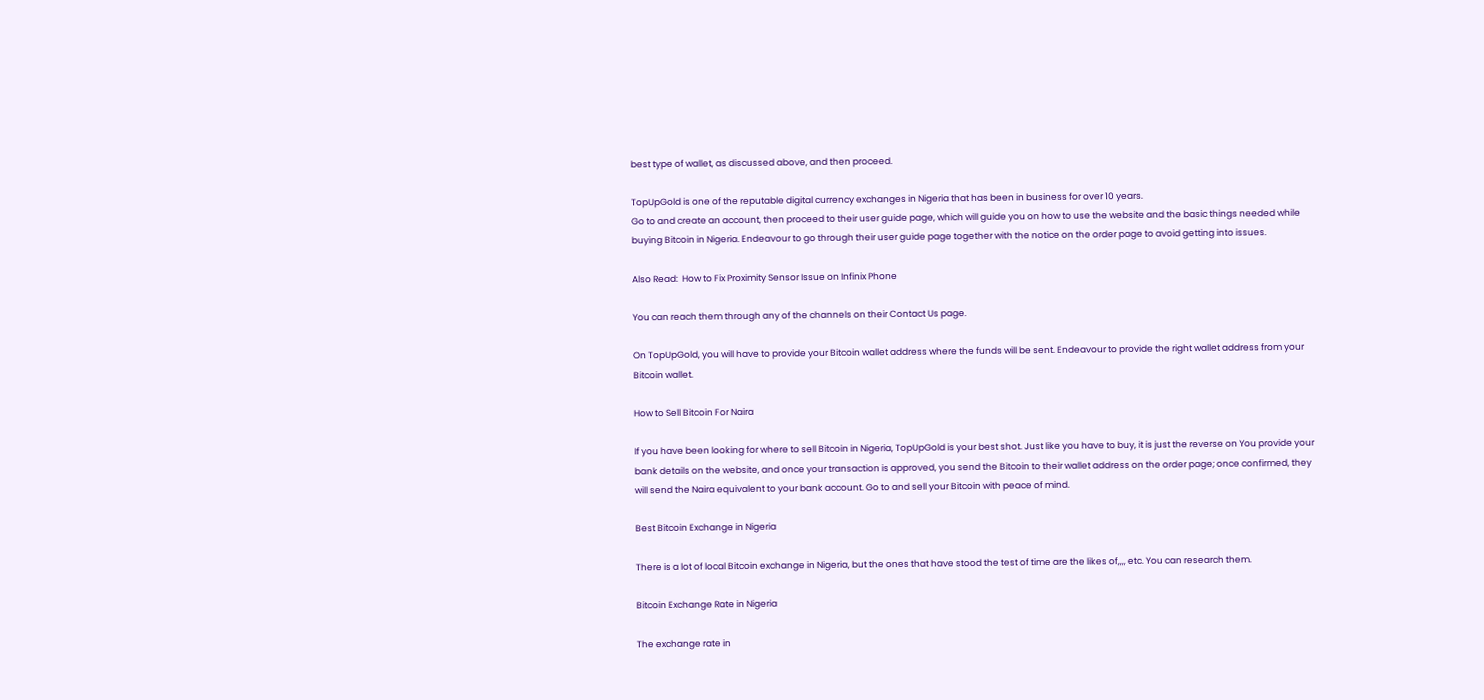best type of wallet, as discussed above, and then proceed.

TopUpGold is one of the reputable digital currency exchanges in Nigeria that has been in business for over 10 years.
Go to and create an account, then proceed to their user guide page, which will guide you on how to use the website and the basic things needed while buying Bitcoin in Nigeria. Endeavour to go through their user guide page together with the notice on the order page to avoid getting into issues.

Also Read:  How to Fix Proximity Sensor Issue on Infinix Phone

You can reach them through any of the channels on their Contact Us page.

On TopUpGold, you will have to provide your Bitcoin wallet address where the funds will be sent. Endeavour to provide the right wallet address from your Bitcoin wallet.

How to Sell Bitcoin For Naira

If you have been looking for where to sell Bitcoin in Nigeria, TopUpGold is your best shot. Just like you have to buy, it is just the reverse on You provide your bank details on the website, and once your transaction is approved, you send the Bitcoin to their wallet address on the order page; once confirmed, they will send the Naira equivalent to your bank account. Go to and sell your Bitcoin with peace of mind.

Best Bitcoin Exchange in Nigeria

There is a lot of local Bitcoin exchange in Nigeria, but the ones that have stood the test of time are the likes of,,,, etc. You can research them.

Bitcoin Exchange Rate in Nigeria

The exchange rate in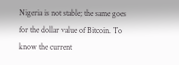Nigeria is not stable; the same goes for the dollar value of Bitcoin. To know the current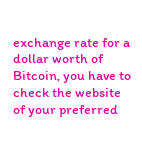exchange rate for a dollar worth of Bitcoin, you have to check the website of your preferred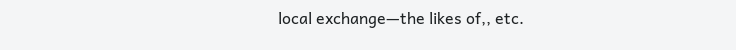local exchange—the likes of,, etc.